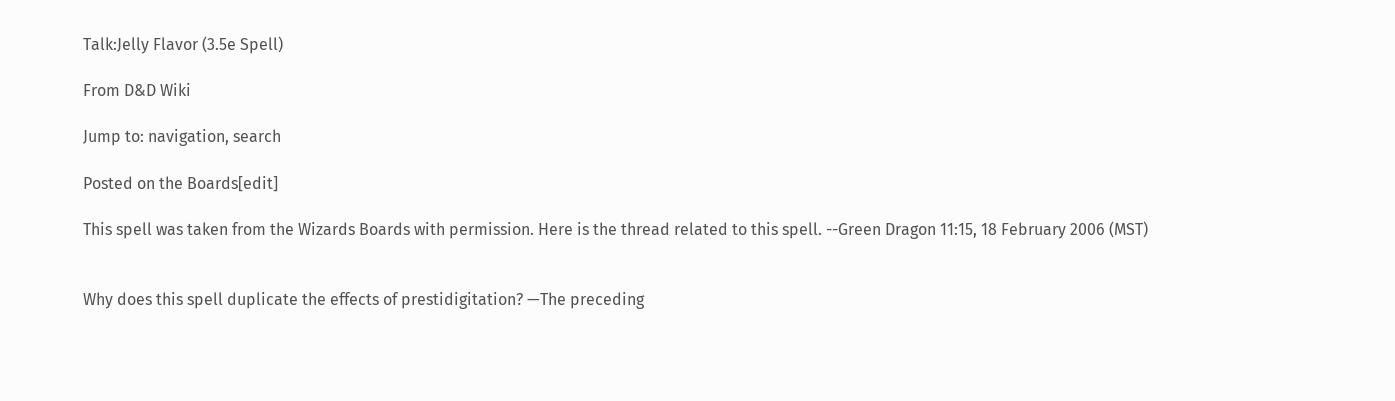Talk:Jelly Flavor (3.5e Spell)

From D&D Wiki

Jump to: navigation, search

Posted on the Boards[edit]

This spell was taken from the Wizards Boards with permission. Here is the thread related to this spell. --Green Dragon 11:15, 18 February 2006 (MST)


Why does this spell duplicate the effects of prestidigitation? —The preceding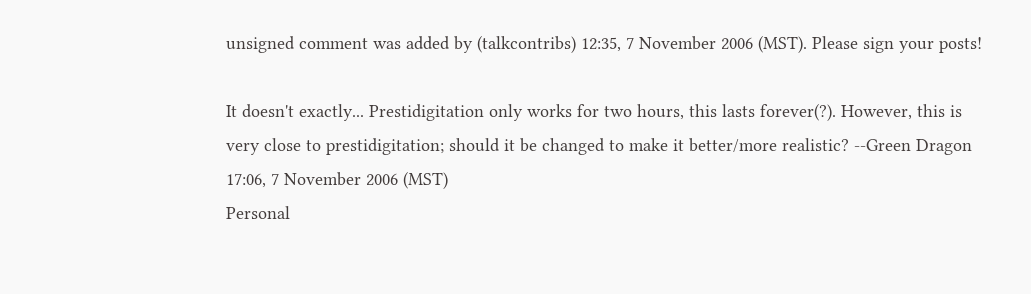unsigned comment was added by (talkcontribs) 12:35, 7 November 2006 (MST). Please sign your posts!

It doesn't exactly... Prestidigitation only works for two hours, this lasts forever(?). However, this is very close to prestidigitation; should it be changed to make it better/more realistic? --Green Dragon 17:06, 7 November 2006 (MST)
Personal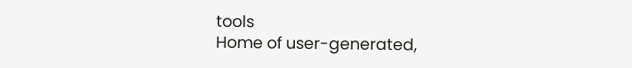tools
Home of user-generated,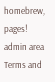homebrew, pages!
admin area
Terms and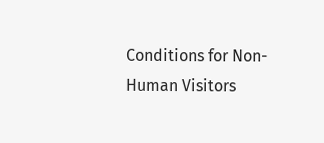Conditions for Non-Human Visitors